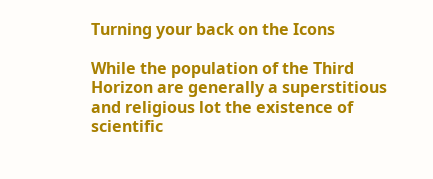Turning your back on the Icons

While the population of the Third Horizon are generally a superstitious and religious lot the existence of scientific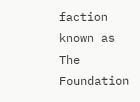faction known as The Foundation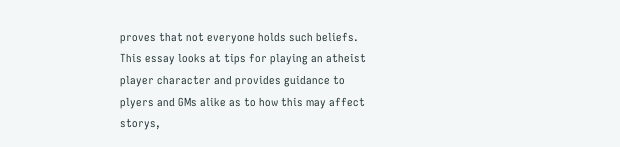proves that not everyone holds such beliefs. This essay looks at tips for playing an atheist player character and provides guidance to plyers and GMs alike as to how this may affect storys,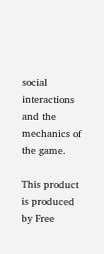social interactions and the mechanics of the game.

This product is produced by Free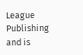League Publishing and is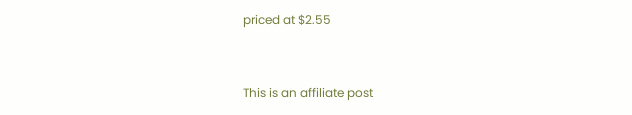priced at $2.55


This is an affiliate post